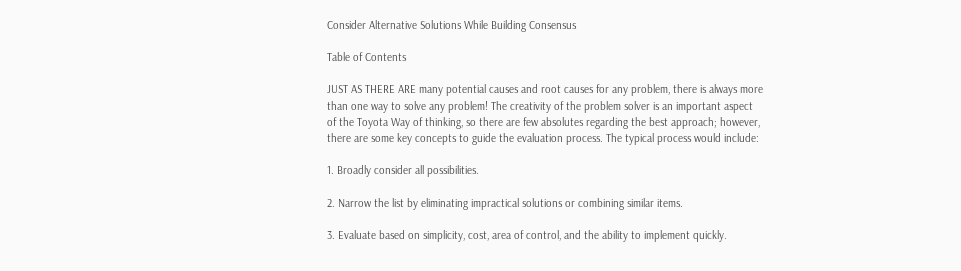Consider Alternative Solutions While Building Consensus

Table of Contents

JUST AS THERE ARE many potential causes and root causes for any problem, there is always more than one way to solve any problem! The creativity of the problem solver is an important aspect of the Toyota Way of thinking, so there are few absolutes regarding the best approach; however, there are some key concepts to guide the evaluation process. The typical process would include:

1. Broadly consider all possibilities.

2. Narrow the list by eliminating impractical solutions or combining similar items.

3. Evaluate based on simplicity, cost, area of control, and the ability to implement quickly.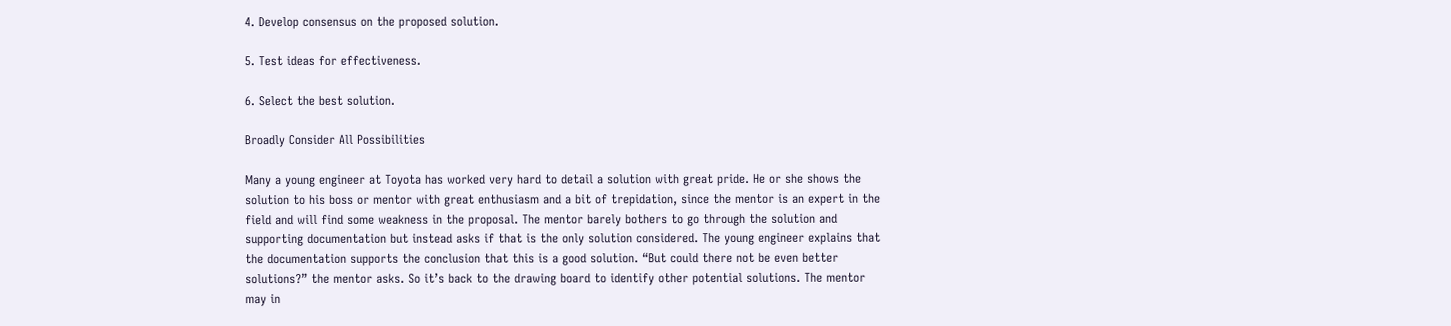4. Develop consensus on the proposed solution.

5. Test ideas for effectiveness.

6. Select the best solution.

Broadly Consider All Possibilities

Many a young engineer at Toyota has worked very hard to detail a solution with great pride. He or she shows the solution to his boss or mentor with great enthusiasm and a bit of trepidation, since the mentor is an expert in the field and will find some weakness in the proposal. The mentor barely bothers to go through the solution and supporting documentation but instead asks if that is the only solution considered. The young engineer explains that the documentation supports the conclusion that this is a good solution. “But could there not be even better solutions?” the mentor asks. So it’s back to the drawing board to identify other potential solutions. The mentor may in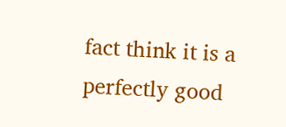fact think it is a perfectly good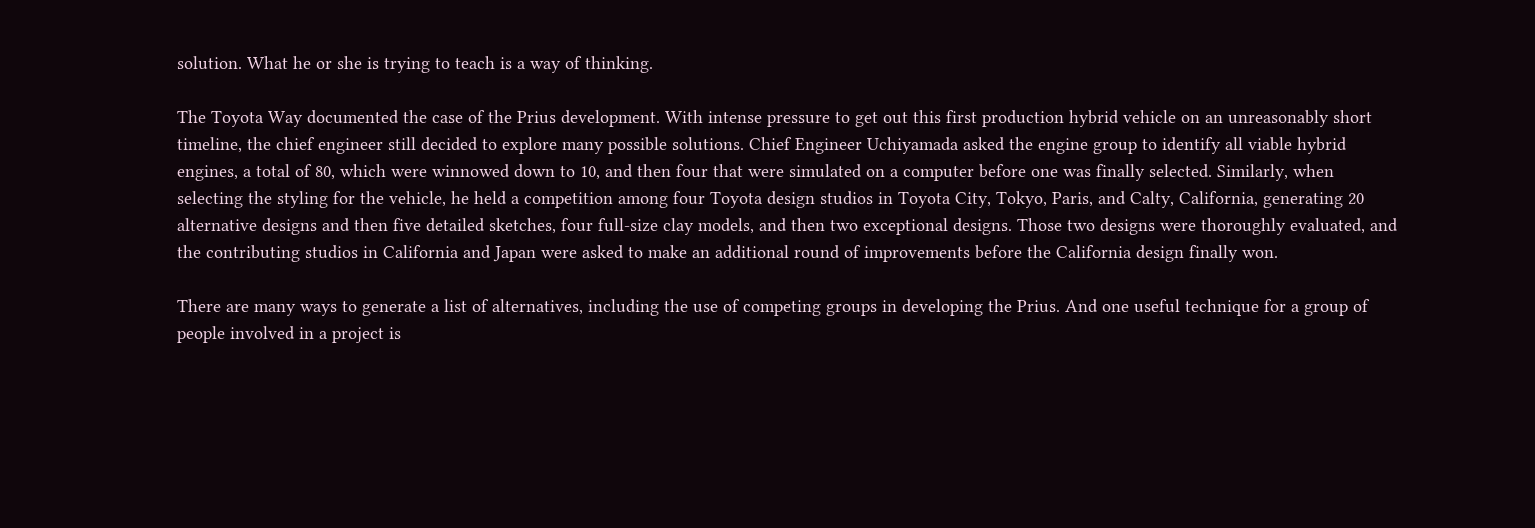solution. What he or she is trying to teach is a way of thinking.

The Toyota Way documented the case of the Prius development. With intense pressure to get out this first production hybrid vehicle on an unreasonably short timeline, the chief engineer still decided to explore many possible solutions. Chief Engineer Uchiyamada asked the engine group to identify all viable hybrid engines, a total of 80, which were winnowed down to 10, and then four that were simulated on a computer before one was finally selected. Similarly, when selecting the styling for the vehicle, he held a competition among four Toyota design studios in Toyota City, Tokyo, Paris, and Calty, California, generating 20 alternative designs and then five detailed sketches, four full-size clay models, and then two exceptional designs. Those two designs were thoroughly evaluated, and the contributing studios in California and Japan were asked to make an additional round of improvements before the California design finally won.

There are many ways to generate a list of alternatives, including the use of competing groups in developing the Prius. And one useful technique for a group of people involved in a project is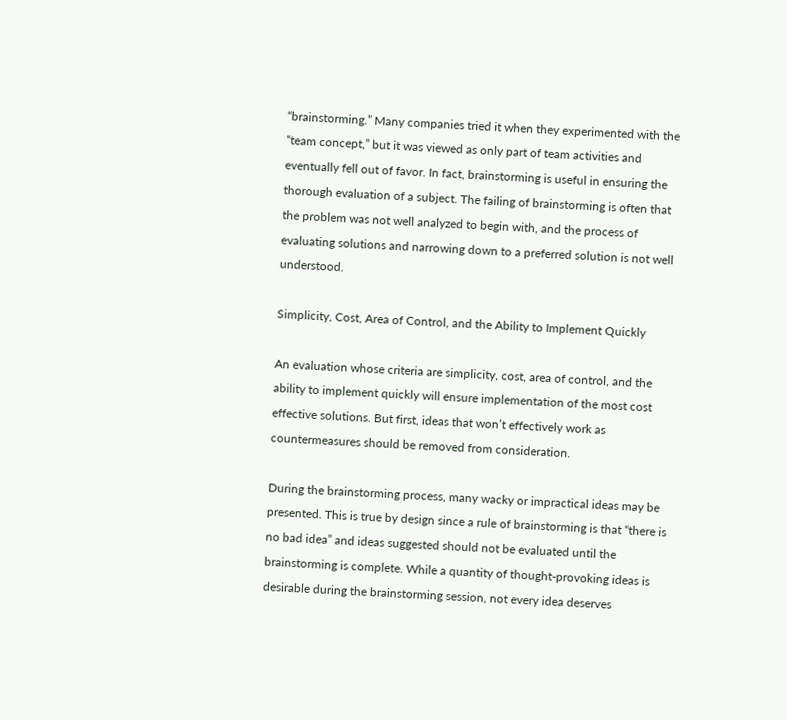“brainstorming.” Many companies tried it when they experimented with the “team concept,” but it was viewed as only part of team activities and eventually fell out of favor. In fact, brainstorming is useful in ensuring the thorough evaluation of a subject. The failing of brainstorming is often that the problem was not well analyzed to begin with, and the process of evaluating solutions and narrowing down to a preferred solution is not well understood.

Simplicity, Cost, Area of Control, and the Ability to Implement Quickly

An evaluation whose criteria are simplicity, cost, area of control, and the ability to implement quickly will ensure implementation of the most cost effective solutions. But first, ideas that won’t effectively work as countermeasures should be removed from consideration.

During the brainstorming process, many wacky or impractical ideas may be presented. This is true by design since a rule of brainstorming is that “there is no bad idea” and ideas suggested should not be evaluated until the brainstorming is complete. While a quantity of thought-provoking ideas is desirable during the brainstorming session, not every idea deserves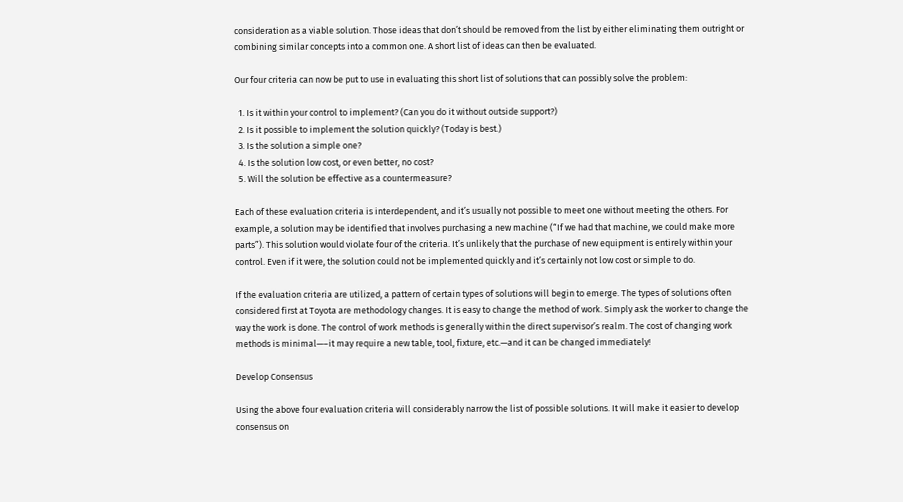consideration as a viable solution. Those ideas that don’t should be removed from the list by either eliminating them outright or combining similar concepts into a common one. A short list of ideas can then be evaluated.

Our four criteria can now be put to use in evaluating this short list of solutions that can possibly solve the problem:

  1. Is it within your control to implement? (Can you do it without outside support?)
  2. Is it possible to implement the solution quickly? (Today is best.)
  3. Is the solution a simple one?
  4. Is the solution low cost, or even better, no cost?
  5. Will the solution be effective as a countermeasure?

Each of these evaluation criteria is interdependent, and it’s usually not possible to meet one without meeting the others. For example, a solution may be identified that involves purchasing a new machine (“If we had that machine, we could make more parts”). This solution would violate four of the criteria. It’s unlikely that the purchase of new equipment is entirely within your control. Even if it were, the solution could not be implemented quickly and it’s certainly not low cost or simple to do.

If the evaluation criteria are utilized, a pattern of certain types of solutions will begin to emerge. The types of solutions often considered first at Toyota are methodology changes. It is easy to change the method of work. Simply ask the worker to change the way the work is done. The control of work methods is generally within the direct supervisor’s realm. The cost of changing work methods is minimal—–it may require a new table, tool, fixture, etc.—and it can be changed immediately!

Develop Consensus

Using the above four evaluation criteria will considerably narrow the list of possible solutions. It will make it easier to develop consensus on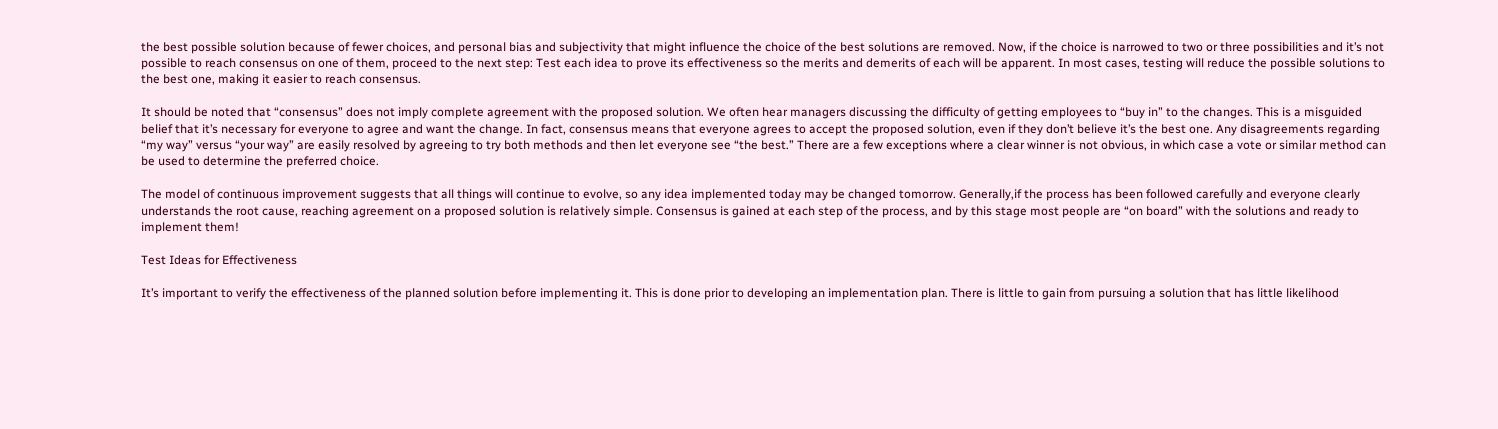the best possible solution because of fewer choices, and personal bias and subjectivity that might influence the choice of the best solutions are removed. Now, if the choice is narrowed to two or three possibilities and it’s not possible to reach consensus on one of them, proceed to the next step: Test each idea to prove its effectiveness so the merits and demerits of each will be apparent. In most cases, testing will reduce the possible solutions to the best one, making it easier to reach consensus.

It should be noted that “consensus” does not imply complete agreement with the proposed solution. We often hear managers discussing the difficulty of getting employees to “buy in” to the changes. This is a misguided belief that it’s necessary for everyone to agree and want the change. In fact, consensus means that everyone agrees to accept the proposed solution, even if they don’t believe it’s the best one. Any disagreements regarding “my way” versus “your way” are easily resolved by agreeing to try both methods and then let everyone see “the best.” There are a few exceptions where a clear winner is not obvious, in which case a vote or similar method can be used to determine the preferred choice.

The model of continuous improvement suggests that all things will continue to evolve, so any idea implemented today may be changed tomorrow. Generally,if the process has been followed carefully and everyone clearly understands the root cause, reaching agreement on a proposed solution is relatively simple. Consensus is gained at each step of the process, and by this stage most people are “on board” with the solutions and ready to implement them!

Test Ideas for Effectiveness

It’s important to verify the effectiveness of the planned solution before implementing it. This is done prior to developing an implementation plan. There is little to gain from pursuing a solution that has little likelihood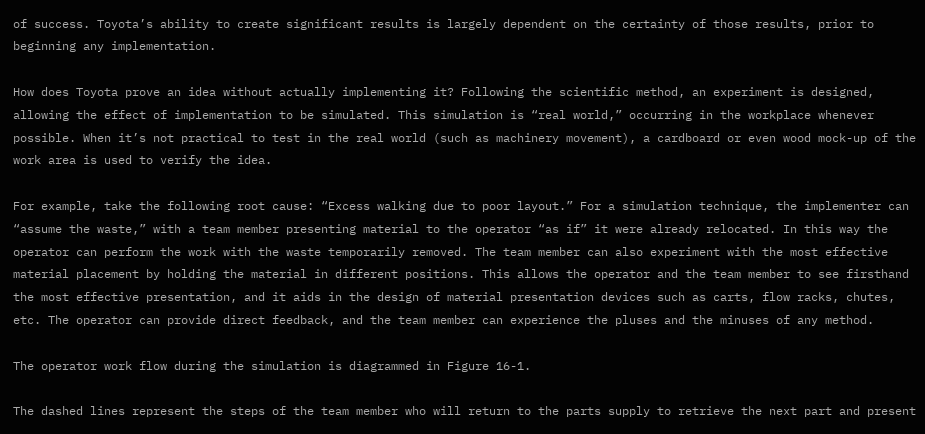of success. Toyota’s ability to create significant results is largely dependent on the certainty of those results, prior to beginning any implementation.

How does Toyota prove an idea without actually implementing it? Following the scientific method, an experiment is designed, allowing the effect of implementation to be simulated. This simulation is “real world,” occurring in the workplace whenever possible. When it’s not practical to test in the real world (such as machinery movement), a cardboard or even wood mock-up of the work area is used to verify the idea.

For example, take the following root cause: “Excess walking due to poor layout.” For a simulation technique, the implementer can “assume the waste,” with a team member presenting material to the operator “as if” it were already relocated. In this way the operator can perform the work with the waste temporarily removed. The team member can also experiment with the most effective material placement by holding the material in different positions. This allows the operator and the team member to see firsthand the most effective presentation, and it aids in the design of material presentation devices such as carts, flow racks, chutes, etc. The operator can provide direct feedback, and the team member can experience the pluses and the minuses of any method.

The operator work flow during the simulation is diagrammed in Figure 16-1.

The dashed lines represent the steps of the team member who will return to the parts supply to retrieve the next part and present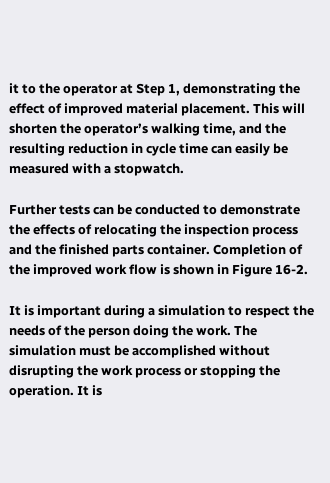it to the operator at Step 1, demonstrating the effect of improved material placement. This will shorten the operator’s walking time, and the resulting reduction in cycle time can easily be measured with a stopwatch.

Further tests can be conducted to demonstrate the effects of relocating the inspection process and the finished parts container. Completion of the improved work flow is shown in Figure 16-2.

It is important during a simulation to respect the needs of the person doing the work. The simulation must be accomplished without disrupting the work process or stopping the operation. It is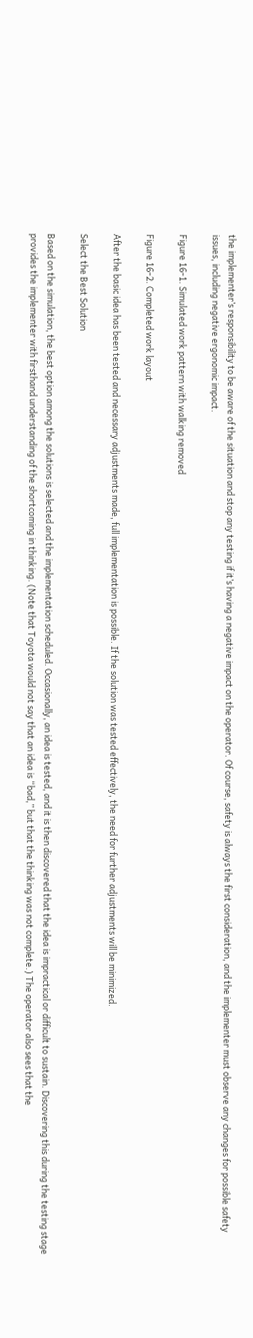the implementer’s responsibility to be aware of the situation and stop any testing if it’s having a negative impact on the operator. Of course, safety is always the first consideration, and the implementer must observe any changes for possible safety issues, including negative ergonomic impact.

Figure 16-1. Simulated work pattern with walking removed

Figure 16-2. Completed work layout

After the basic idea has been tested and necessary adjustments made, full implementation is possible. If the solution was tested effectively, the need for further adjustments will be minimized.

Select the Best Solution

Based on the simulation, the best option among the solutions is selected and the implementation scheduled. Occasionally, an idea is tested, and it is then discovered that the idea is impractical or difficult to sustain. Discovering this during the testing stage provides the implementer with firsthand understanding of the shortcoming in thinking. (Note that Toyota would not say that an idea is “bad,” but that the thinking was not complete.) The operator also sees that the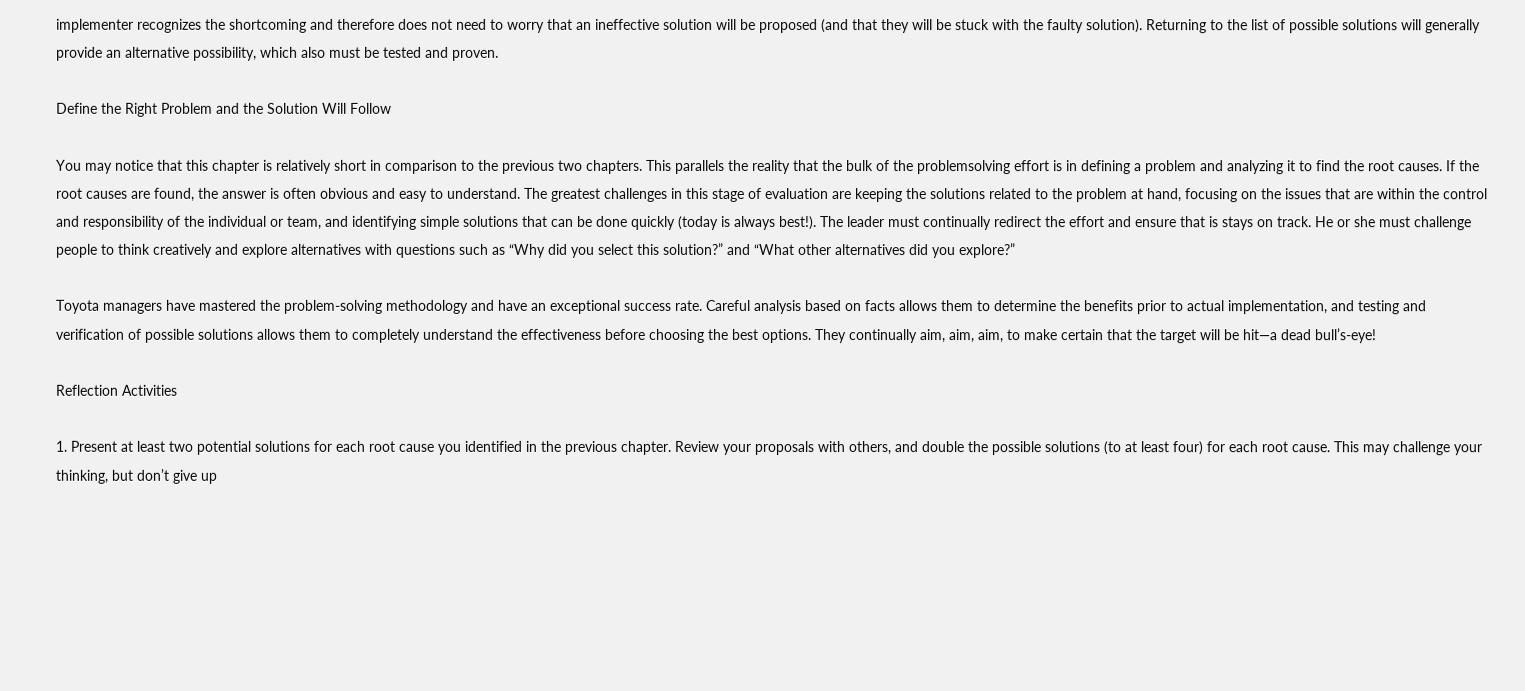implementer recognizes the shortcoming and therefore does not need to worry that an ineffective solution will be proposed (and that they will be stuck with the faulty solution). Returning to the list of possible solutions will generally provide an alternative possibility, which also must be tested and proven.

Define the Right Problem and the Solution Will Follow

You may notice that this chapter is relatively short in comparison to the previous two chapters. This parallels the reality that the bulk of the problemsolving effort is in defining a problem and analyzing it to find the root causes. If the root causes are found, the answer is often obvious and easy to understand. The greatest challenges in this stage of evaluation are keeping the solutions related to the problem at hand, focusing on the issues that are within the control and responsibility of the individual or team, and identifying simple solutions that can be done quickly (today is always best!). The leader must continually redirect the effort and ensure that is stays on track. He or she must challenge people to think creatively and explore alternatives with questions such as “Why did you select this solution?” and “What other alternatives did you explore?”

Toyota managers have mastered the problem-solving methodology and have an exceptional success rate. Careful analysis based on facts allows them to determine the benefits prior to actual implementation, and testing and verification of possible solutions allows them to completely understand the effectiveness before choosing the best options. They continually aim, aim, aim, to make certain that the target will be hit—a dead bull’s-eye!

Reflection Activities

1. Present at least two potential solutions for each root cause you identified in the previous chapter. Review your proposals with others, and double the possible solutions (to at least four) for each root cause. This may challenge your thinking, but don’t give up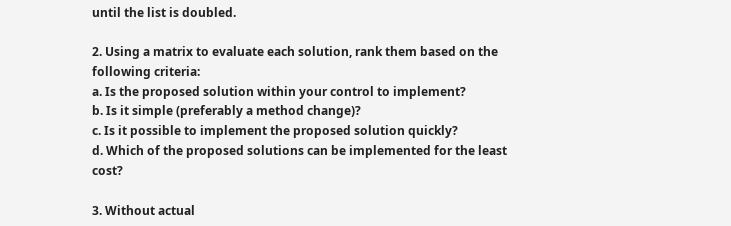until the list is doubled.

2. Using a matrix to evaluate each solution, rank them based on the following criteria:
a. Is the proposed solution within your control to implement?
b. Is it simple (preferably a method change)?
c. Is it possible to implement the proposed solution quickly?
d. Which of the proposed solutions can be implemented for the least cost?

3. Without actual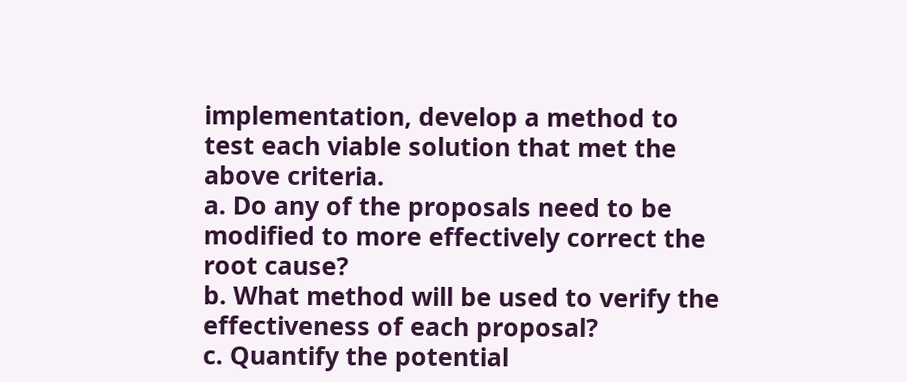implementation, develop a method to test each viable solution that met the above criteria.
a. Do any of the proposals need to be modified to more effectively correct the root cause?
b. What method will be used to verify the effectiveness of each proposal?
c. Quantify the potential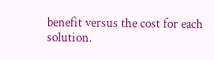benefit versus the cost for each solution.